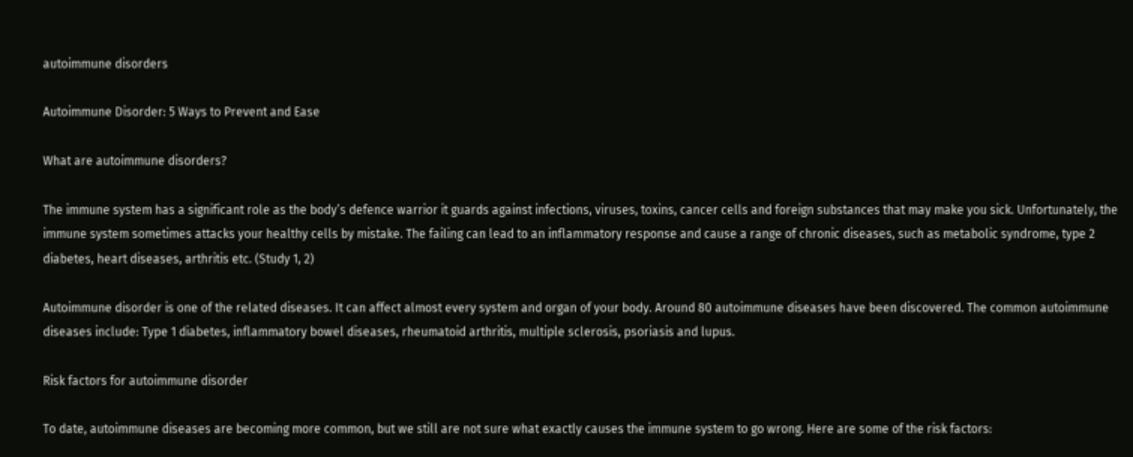autoimmune disorders

Autoimmune Disorder: 5 Ways to Prevent and Ease

What are autoimmune disorders?

The immune system has a significant role as the body’s defence warrior it guards against infections, viruses, toxins, cancer cells and foreign substances that may make you sick. Unfortunately, the immune system sometimes attacks your healthy cells by mistake. The failing can lead to an inflammatory response and cause a range of chronic diseases, such as metabolic syndrome, type 2 diabetes, heart diseases, arthritis etc. (Study 1, 2)

Autoimmune disorder is one of the related diseases. It can affect almost every system and organ of your body. Around 80 autoimmune diseases have been discovered. The common autoimmune diseases include: Type 1 diabetes, inflammatory bowel diseases, rheumatoid arthritis, multiple sclerosis, psoriasis and lupus.

Risk factors for autoimmune disorder

To date, autoimmune diseases are becoming more common, but we still are not sure what exactly causes the immune system to go wrong. Here are some of the risk factors: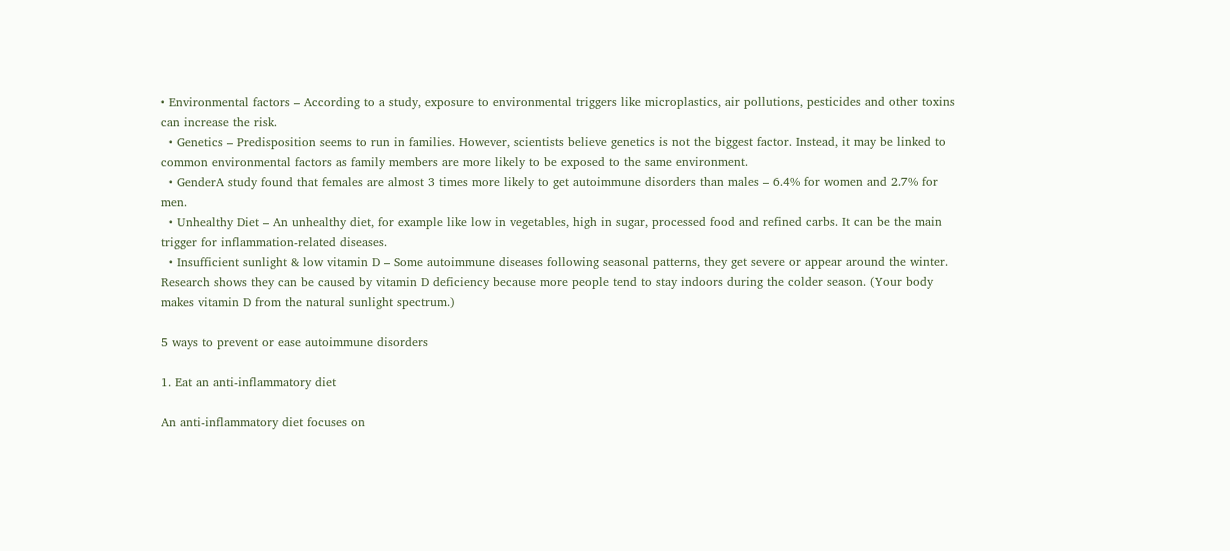• Environmental factors – According to a study, exposure to environmental triggers like microplastics, air pollutions, pesticides and other toxins can increase the risk.
  • Genetics – Predisposition seems to run in families. However, scientists believe genetics is not the biggest factor. Instead, it may be linked to common environmental factors as family members are more likely to be exposed to the same environment.
  • GenderA study found that females are almost 3 times more likely to get autoimmune disorders than males – 6.4% for women and 2.7% for men.
  • Unhealthy Diet – An unhealthy diet, for example like low in vegetables, high in sugar, processed food and refined carbs. It can be the main trigger for inflammation-related diseases.
  • Insufficient sunlight & low vitamin D – Some autoimmune diseases following seasonal patterns, they get severe or appear around the winter. Research shows they can be caused by vitamin D deficiency because more people tend to stay indoors during the colder season. (Your body makes vitamin D from the natural sunlight spectrum.)

5 ways to prevent or ease autoimmune disorders

1. Eat an anti-inflammatory diet

An anti-inflammatory diet focuses on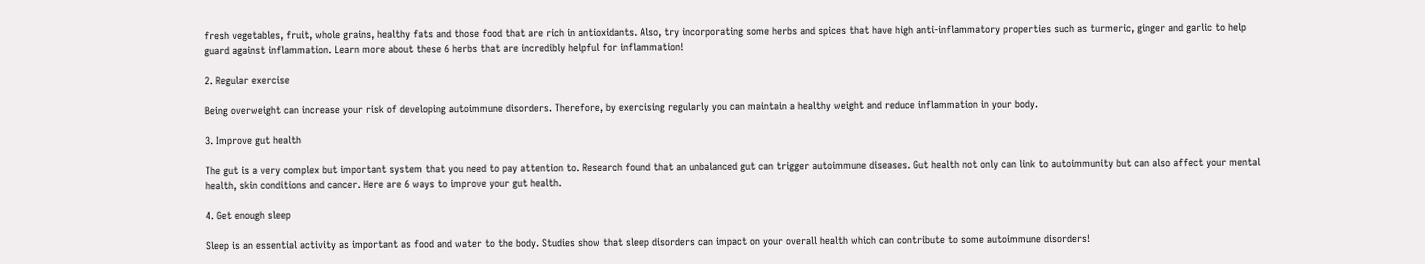fresh vegetables, fruit, whole grains, healthy fats and those food that are rich in antioxidants. Also, try incorporating some herbs and spices that have high anti-inflammatory properties such as turmeric, ginger and garlic to help guard against inflammation. Learn more about these 6 herbs that are incredibly helpful for inflammation!

2. Regular exercise

Being overweight can increase your risk of developing autoimmune disorders. Therefore, by exercising regularly you can maintain a healthy weight and reduce inflammation in your body.

3. Improve gut health

The gut is a very complex but important system that you need to pay attention to. Research found that an unbalanced gut can trigger autoimmune diseases. Gut health not only can link to autoimmunity but can also affect your mental health, skin conditions and cancer. Here are 6 ways to improve your gut health.

4. Get enough sleep

Sleep is an essential activity as important as food and water to the body. Studies show that sleep disorders can impact on your overall health which can contribute to some autoimmune disorders!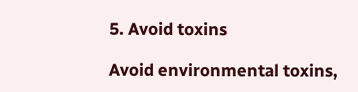5. Avoid toxins

Avoid environmental toxins,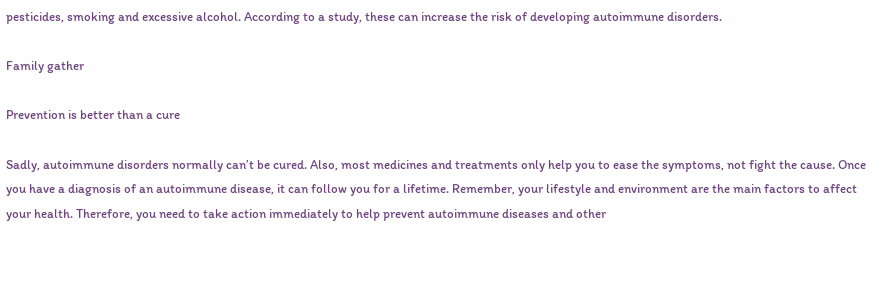pesticides, smoking and excessive alcohol. According to a study, these can increase the risk of developing autoimmune disorders.

Family gather

Prevention is better than a cure

Sadly, autoimmune disorders normally can’t be cured. Also, most medicines and treatments only help you to ease the symptoms, not fight the cause. Once you have a diagnosis of an autoimmune disease, it can follow you for a lifetime. Remember, your lifestyle and environment are the main factors to affect your health. Therefore, you need to take action immediately to help prevent autoimmune diseases and other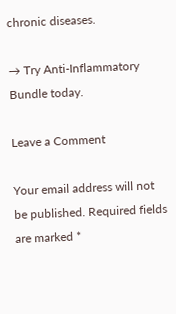chronic diseases.

→ Try Anti-Inflammatory Bundle today.

Leave a Comment

Your email address will not be published. Required fields are marked *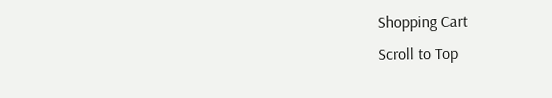Shopping Cart
Scroll to Top